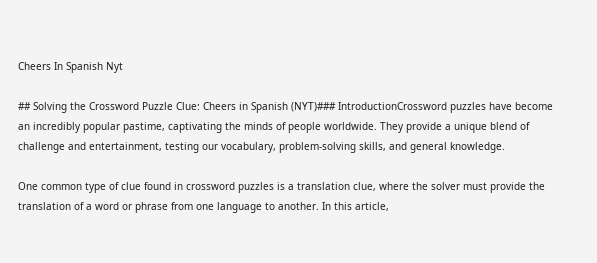Cheers In Spanish Nyt

## Solving the Crossword Puzzle Clue: Cheers in Spanish (NYT)### IntroductionCrossword puzzles have become an incredibly popular pastime, captivating the minds of people worldwide. They provide a unique blend of challenge and entertainment, testing our vocabulary, problem-solving skills, and general knowledge.

One common type of clue found in crossword puzzles is a translation clue, where the solver must provide the translation of a word or phrase from one language to another. In this article,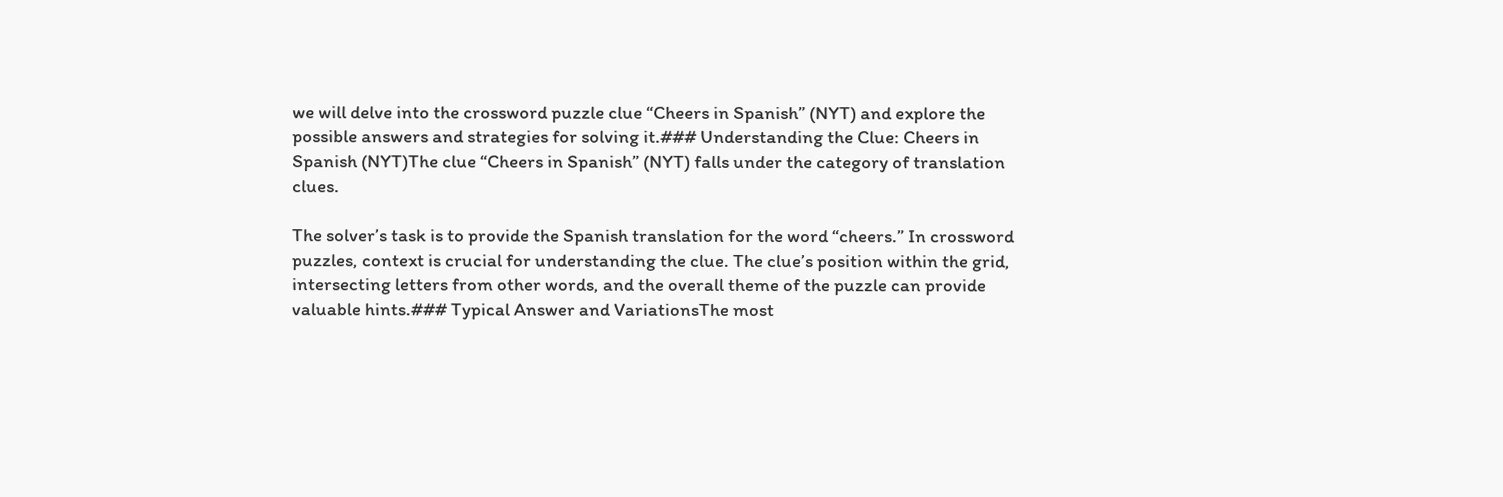we will delve into the crossword puzzle clue “Cheers in Spanish” (NYT) and explore the possible answers and strategies for solving it.### Understanding the Clue: Cheers in Spanish (NYT)The clue “Cheers in Spanish” (NYT) falls under the category of translation clues.

The solver’s task is to provide the Spanish translation for the word “cheers.” In crossword puzzles, context is crucial for understanding the clue. The clue’s position within the grid, intersecting letters from other words, and the overall theme of the puzzle can provide valuable hints.### Typical Answer and VariationsThe most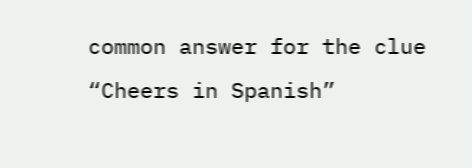common answer for the clue “Cheers in Spanish”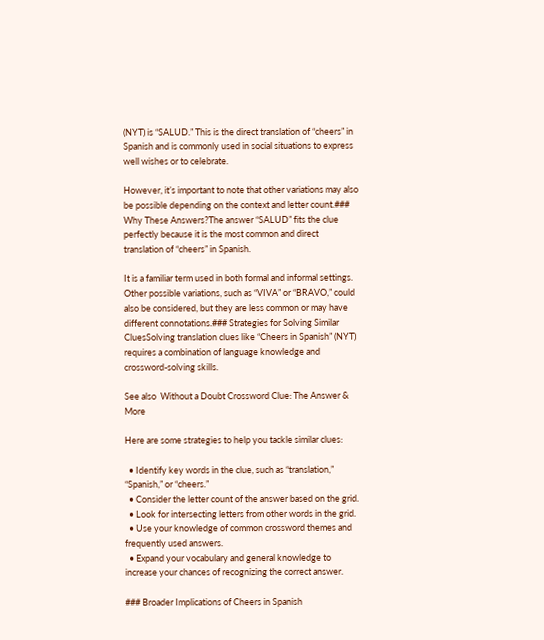(NYT) is “SALUD.” This is the direct translation of “cheers” in Spanish and is commonly used in social situations to express well wishes or to celebrate.

However, it’s important to note that other variations may also be possible depending on the context and letter count.### Why These Answers?The answer “SALUD” fits the clue perfectly because it is the most common and direct translation of “cheers” in Spanish.

It is a familiar term used in both formal and informal settings. Other possible variations, such as “VIVA” or “BRAVO,” could also be considered, but they are less common or may have different connotations.### Strategies for Solving Similar CluesSolving translation clues like “Cheers in Spanish” (NYT) requires a combination of language knowledge and crossword-solving skills.

See also  Without a Doubt Crossword Clue: The Answer & More

Here are some strategies to help you tackle similar clues:

  • Identify key words in the clue, such as “translation,” “Spanish,” or “cheers.”
  • Consider the letter count of the answer based on the grid.
  • Look for intersecting letters from other words in the grid.
  • Use your knowledge of common crossword themes and frequently used answers.
  • Expand your vocabulary and general knowledge to increase your chances of recognizing the correct answer.

### Broader Implications of Cheers in Spanish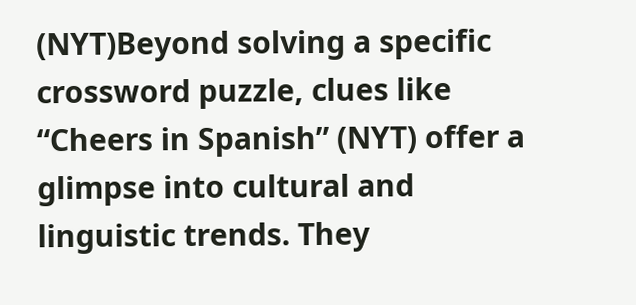(NYT)Beyond solving a specific crossword puzzle, clues like “Cheers in Spanish” (NYT) offer a glimpse into cultural and linguistic trends. They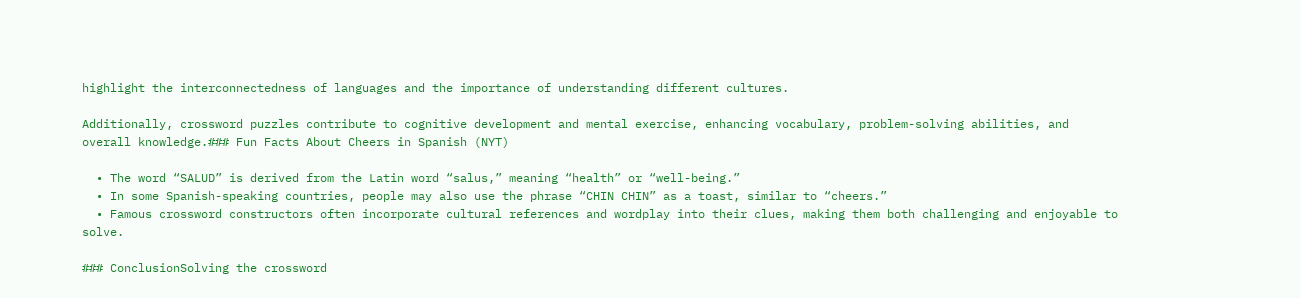highlight the interconnectedness of languages and the importance of understanding different cultures.

Additionally, crossword puzzles contribute to cognitive development and mental exercise, enhancing vocabulary, problem-solving abilities, and overall knowledge.### Fun Facts About Cheers in Spanish (NYT)

  • The word “SALUD” is derived from the Latin word “salus,” meaning “health” or “well-being.”
  • In some Spanish-speaking countries, people may also use the phrase “CHIN CHIN” as a toast, similar to “cheers.”
  • Famous crossword constructors often incorporate cultural references and wordplay into their clues, making them both challenging and enjoyable to solve.

### ConclusionSolving the crossword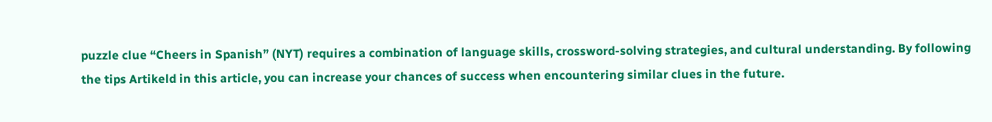puzzle clue “Cheers in Spanish” (NYT) requires a combination of language skills, crossword-solving strategies, and cultural understanding. By following the tips Artikeld in this article, you can increase your chances of success when encountering similar clues in the future.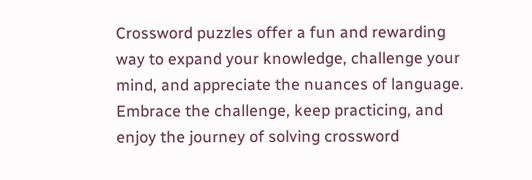Crossword puzzles offer a fun and rewarding way to expand your knowledge, challenge your mind, and appreciate the nuances of language. Embrace the challenge, keep practicing, and enjoy the journey of solving crossword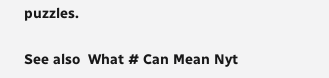puzzles.

See also  What # Can Mean Nyt